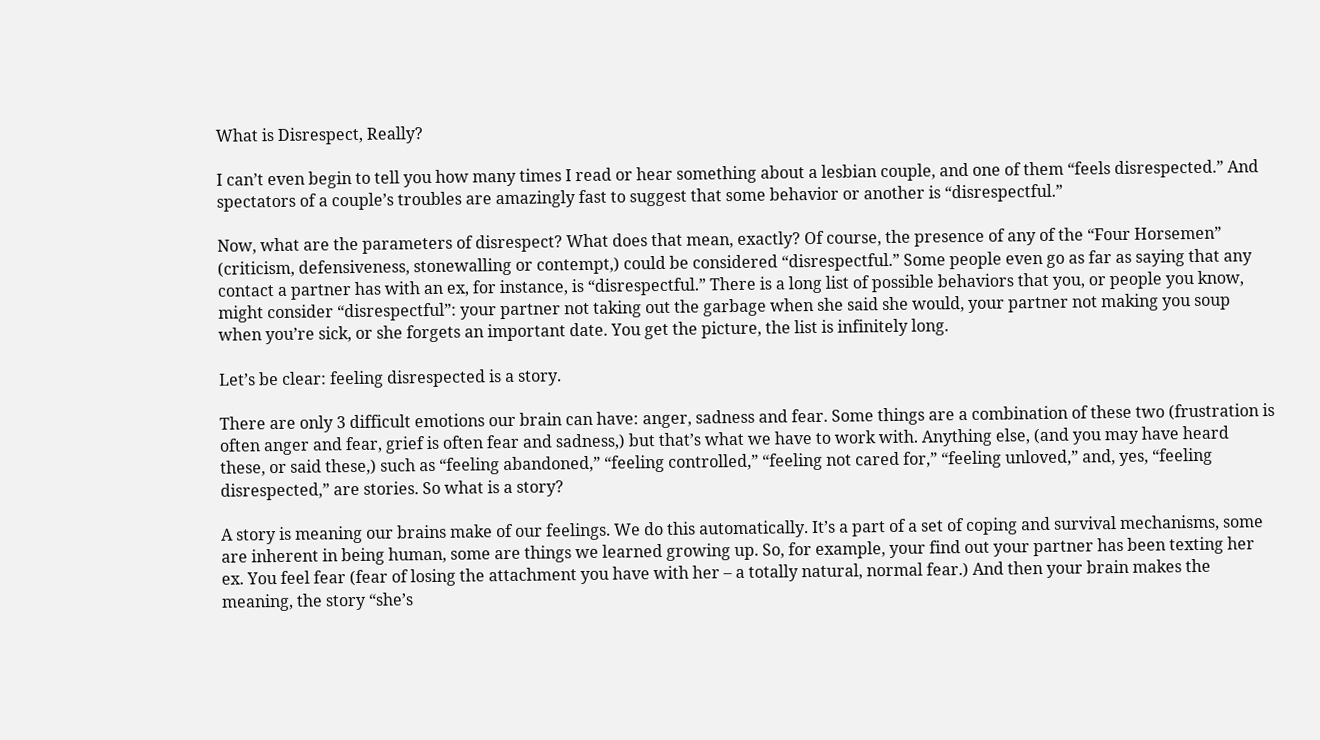What is Disrespect, Really?

I can’t even begin to tell you how many times I read or hear something about a lesbian couple, and one of them “feels disrespected.” And spectators of a couple’s troubles are amazingly fast to suggest that some behavior or another is “disrespectful.”

Now, what are the parameters of disrespect? What does that mean, exactly? Of course, the presence of any of the “Four Horsemen” (criticism, defensiveness, stonewalling or contempt,) could be considered “disrespectful.” Some people even go as far as saying that any contact a partner has with an ex, for instance, is “disrespectful.” There is a long list of possible behaviors that you, or people you know, might consider “disrespectful”: your partner not taking out the garbage when she said she would, your partner not making you soup when you’re sick, or she forgets an important date. You get the picture, the list is infinitely long.

Let’s be clear: feeling disrespected is a story.

There are only 3 difficult emotions our brain can have: anger, sadness and fear. Some things are a combination of these two (frustration is often anger and fear, grief is often fear and sadness,) but that’s what we have to work with. Anything else, (and you may have heard these, or said these,) such as “feeling abandoned,” “feeling controlled,” “feeling not cared for,” “feeling unloved,” and, yes, “feeling disrespected,” are stories. So what is a story?

A story is meaning our brains make of our feelings. We do this automatically. It’s a part of a set of coping and survival mechanisms, some are inherent in being human, some are things we learned growing up. So, for example, your find out your partner has been texting her ex. You feel fear (fear of losing the attachment you have with her – a totally natural, normal fear.) And then your brain makes the meaning, the story “she’s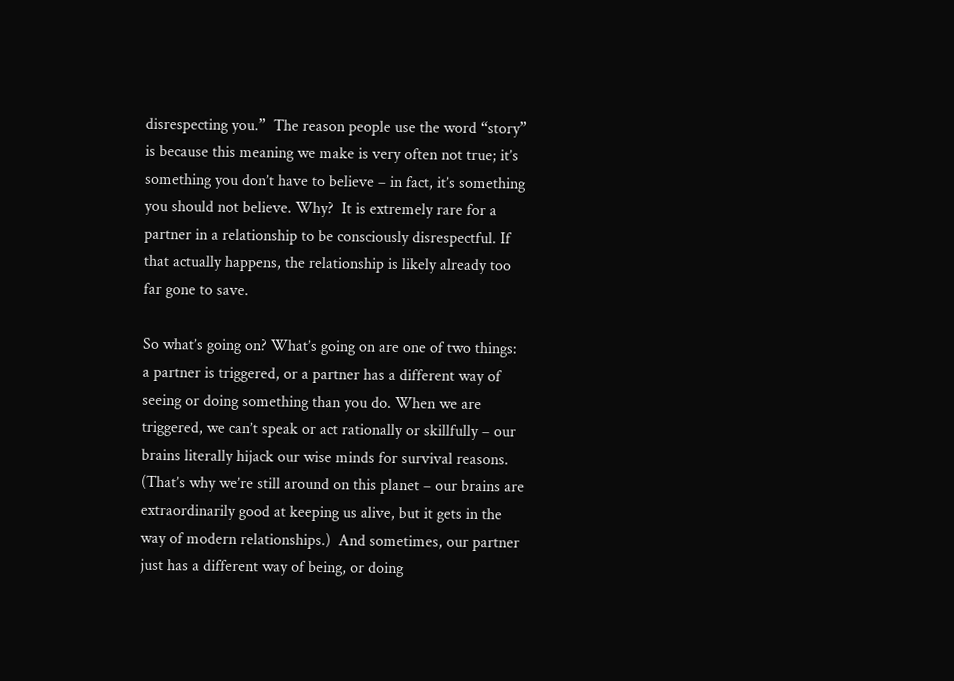disrespecting you.”  The reason people use the word “story” is because this meaning we make is very often not true; it’s something you don’t have to believe – in fact, it’s something you should not believe. Why?  It is extremely rare for a partner in a relationship to be consciously disrespectful. If that actually happens, the relationship is likely already too far gone to save.

So what’s going on? What’s going on are one of two things: a partner is triggered, or a partner has a different way of seeing or doing something than you do. When we are triggered, we can’t speak or act rationally or skillfully – our brains literally hijack our wise minds for survival reasons. (That’s why we’re still around on this planet – our brains are extraordinarily good at keeping us alive, but it gets in the way of modern relationships.)  And sometimes, our partner just has a different way of being, or doing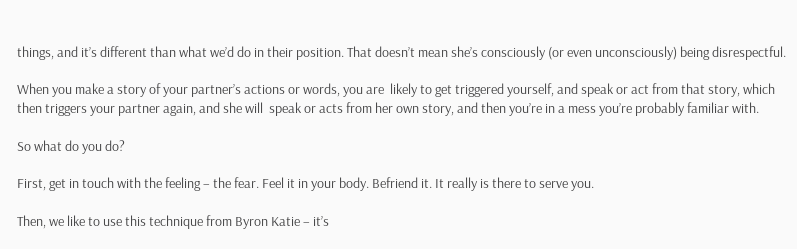things, and it’s different than what we’d do in their position. That doesn’t mean she’s consciously (or even unconsciously) being disrespectful.

When you make a story of your partner’s actions or words, you are  likely to get triggered yourself, and speak or act from that story, which then triggers your partner again, and she will  speak or acts from her own story, and then you’re in a mess you’re probably familiar with.

So what do you do?

First, get in touch with the feeling – the fear. Feel it in your body. Befriend it. It really is there to serve you.

Then, we like to use this technique from Byron Katie – it’s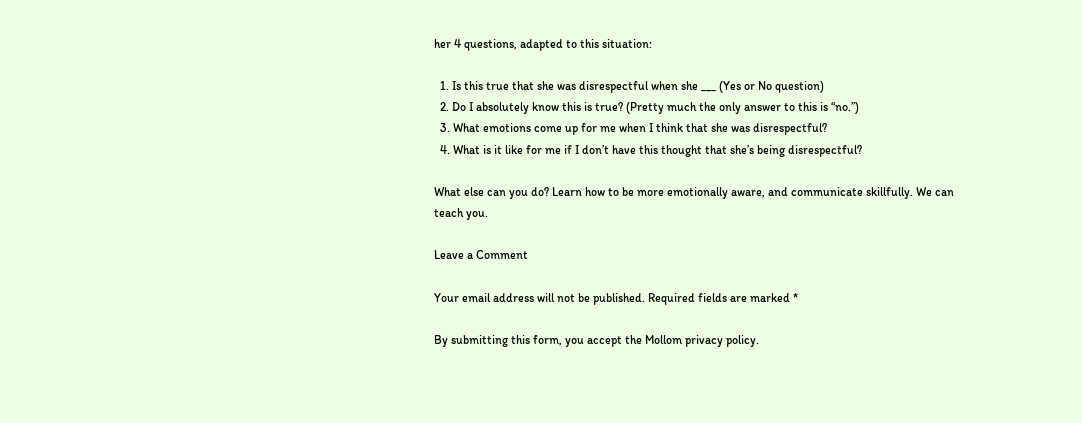her 4 questions, adapted to this situation:

  1. Is this true that she was disrespectful when she ___ (Yes or No question)
  2. Do I absolutely know this is true? (Pretty much the only answer to this is “no.”)
  3. What emotions come up for me when I think that she was disrespectful?
  4. What is it like for me if I don’t have this thought that she’s being disrespectful?

What else can you do? Learn how to be more emotionally aware, and communicate skillfully. We can teach you.

Leave a Comment

Your email address will not be published. Required fields are marked *

By submitting this form, you accept the Mollom privacy policy.